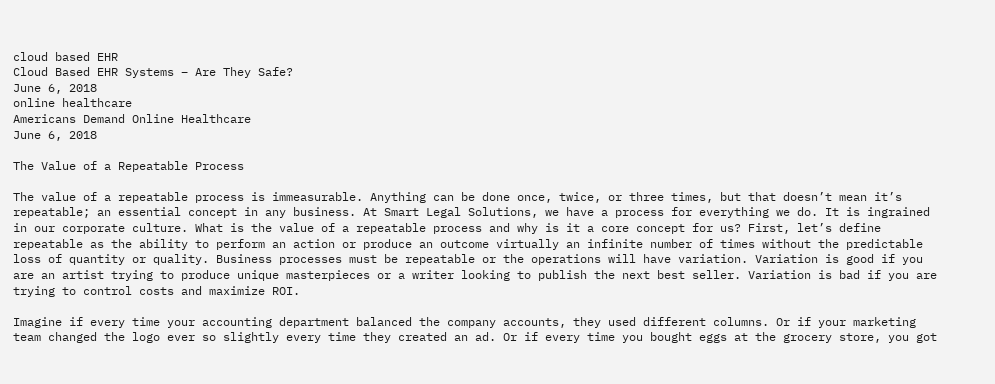cloud based EHR
Cloud Based EHR Systems – Are They Safe?
June 6, 2018
online healthcare
Americans Demand Online Healthcare
June 6, 2018

The Value of a Repeatable Process

The value of a repeatable process is immeasurable. Anything can be done once, twice, or three times, but that doesn’t mean it’s repeatable; an essential concept in any business. At Smart Legal Solutions, we have a process for everything we do. It is ingrained in our corporate culture. What is the value of a repeatable process and why is it a core concept for us? First, let’s define repeatable as the ability to perform an action or produce an outcome virtually an infinite number of times without the predictable loss of quantity or quality. Business processes must be repeatable or the operations will have variation. Variation is good if you are an artist trying to produce unique masterpieces or a writer looking to publish the next best seller. Variation is bad if you are trying to control costs and maximize ROI.

Imagine if every time your accounting department balanced the company accounts, they used different columns. Or if your marketing team changed the logo ever so slightly every time they created an ad. Or if every time you bought eggs at the grocery store, you got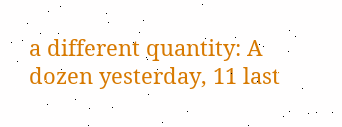a different quantity: A dozen yesterday, 11 last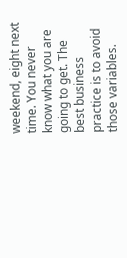weekend, eight next time. You never know what you are going to get. The best business practice is to avoid those variables.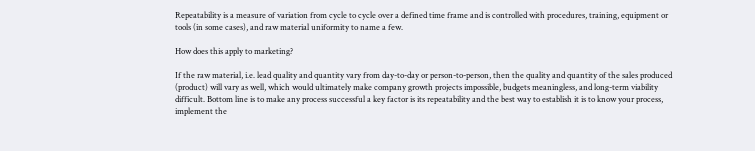Repeatability is a measure of variation from cycle to cycle over a defined time frame and is controlled with procedures, training, equipment or tools (in some cases), and raw material uniformity to name a few.

How does this apply to marketing?

If the raw material, i.e. lead quality and quantity vary from day-to-day or person-to-person, then the quality and quantity of the sales produced (product) will vary as well, which would ultimately make company growth projects impossible, budgets meaningless, and long-term viability difficult. Bottom line is to make any process successful a key factor is its repeatability and the best way to establish it is to know your process, implement the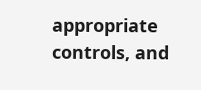appropriate controls, and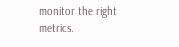monitor the right metrics.